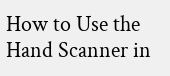How to Use the Hand Scanner in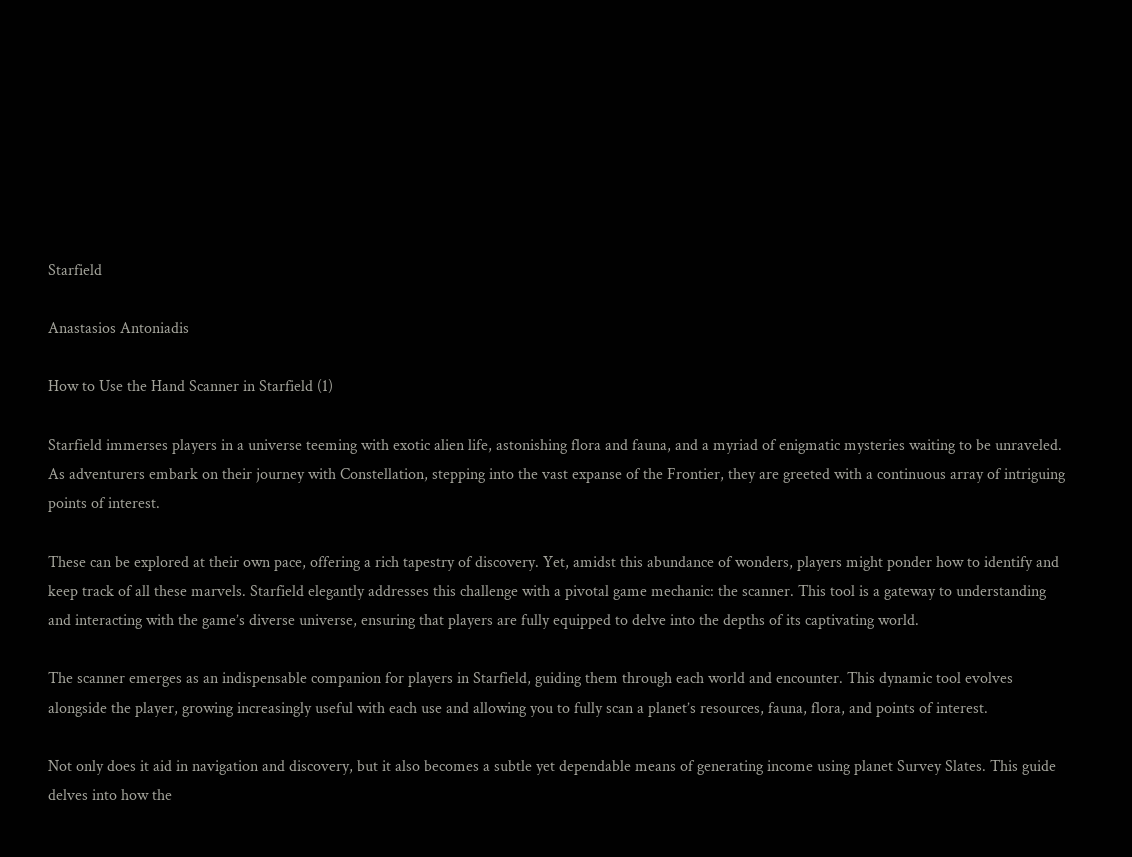Starfield

Anastasios Antoniadis

How to Use the Hand Scanner in Starfield (1)

Starfield immerses players in a universe teeming with exotic alien life, astonishing flora and fauna, and a myriad of enigmatic mysteries waiting to be unraveled. As adventurers embark on their journey with Constellation, stepping into the vast expanse of the Frontier, they are greeted with a continuous array of intriguing points of interest.

These can be explored at their own pace, offering a rich tapestry of discovery. Yet, amidst this abundance of wonders, players might ponder how to identify and keep track of all these marvels. Starfield elegantly addresses this challenge with a pivotal game mechanic: the scanner. This tool is a gateway to understanding and interacting with the game’s diverse universe, ensuring that players are fully equipped to delve into the depths of its captivating world.

The scanner emerges as an indispensable companion for players in Starfield, guiding them through each world and encounter. This dynamic tool evolves alongside the player, growing increasingly useful with each use and allowing you to fully scan a planet’s resources, fauna, flora, and points of interest.

Not only does it aid in navigation and discovery, but it also becomes a subtle yet dependable means of generating income using planet Survey Slates. This guide delves into how the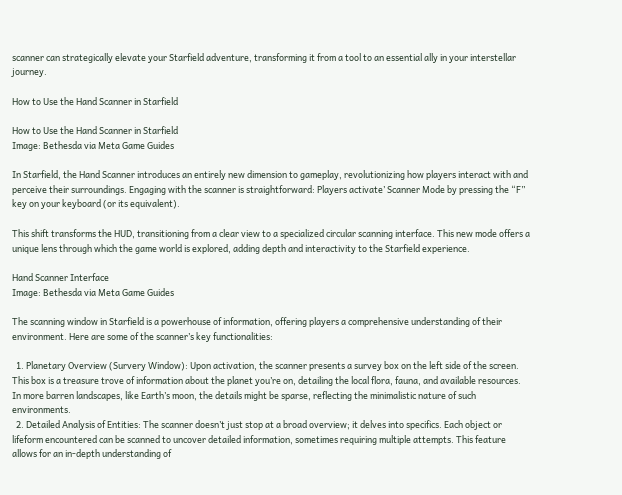scanner can strategically elevate your Starfield adventure, transforming it from a tool to an essential ally in your interstellar journey.

How to Use the Hand Scanner in Starfield

How to Use the Hand Scanner in Starfield
Image: Bethesda via Meta Game Guides

In Starfield, the Hand Scanner introduces an entirely new dimension to gameplay, revolutionizing how players interact with and perceive their surroundings. Engaging with the scanner is straightforward: Players activate’ Scanner Mode by pressing the “F” key on your keyboard (or its equivalent).

This shift transforms the HUD, transitioning from a clear view to a specialized circular scanning interface. This new mode offers a unique lens through which the game world is explored, adding depth and interactivity to the Starfield experience.

Hand Scanner Interface
Image: Bethesda via Meta Game Guides

The scanning window in Starfield is a powerhouse of information, offering players a comprehensive understanding of their environment. Here are some of the scanner’s key functionalities:

  1. Planetary Overview (Survery Window): Upon activation, the scanner presents a survey box on the left side of the screen. This box is a treasure trove of information about the planet you’re on, detailing the local flora, fauna, and available resources. In more barren landscapes, like Earth’s moon, the details might be sparse, reflecting the minimalistic nature of such environments.
  2. Detailed Analysis of Entities: The scanner doesn’t just stop at a broad overview; it delves into specifics. Each object or lifeform encountered can be scanned to uncover detailed information, sometimes requiring multiple attempts. This feature allows for an in-depth understanding of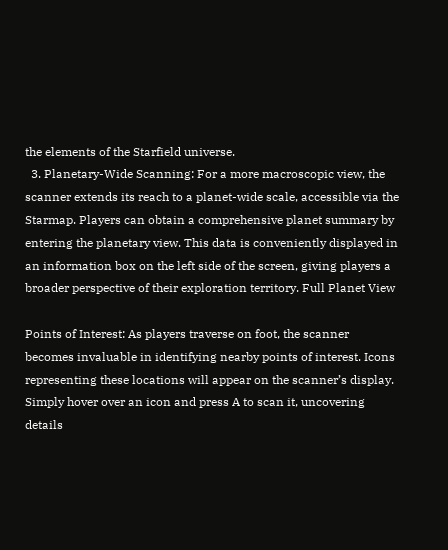the elements of the Starfield universe.
  3. Planetary-Wide Scanning: For a more macroscopic view, the scanner extends its reach to a planet-wide scale, accessible via the Starmap. Players can obtain a comprehensive planet summary by entering the planetary view. This data is conveniently displayed in an information box on the left side of the screen, giving players a broader perspective of their exploration territory. Full Planet View

Points of Interest: As players traverse on foot, the scanner becomes invaluable in identifying nearby points of interest. Icons representing these locations will appear on the scanner’s display. Simply hover over an icon and press A to scan it, uncovering details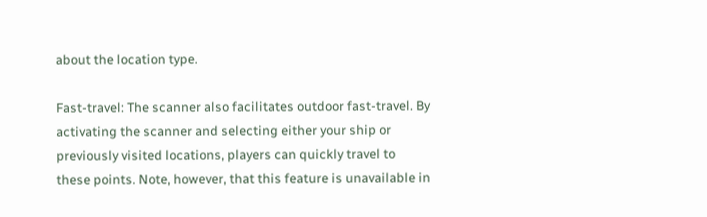about the location type.

Fast-travel: The scanner also facilitates outdoor fast-travel. By activating the scanner and selecting either your ship or previously visited locations, players can quickly travel to these points. Note, however, that this feature is unavailable in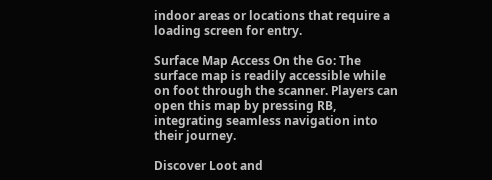indoor areas or locations that require a loading screen for entry.

Surface Map Access On the Go: The surface map is readily accessible while on foot through the scanner. Players can open this map by pressing RB, integrating seamless navigation into their journey.

Discover Loot and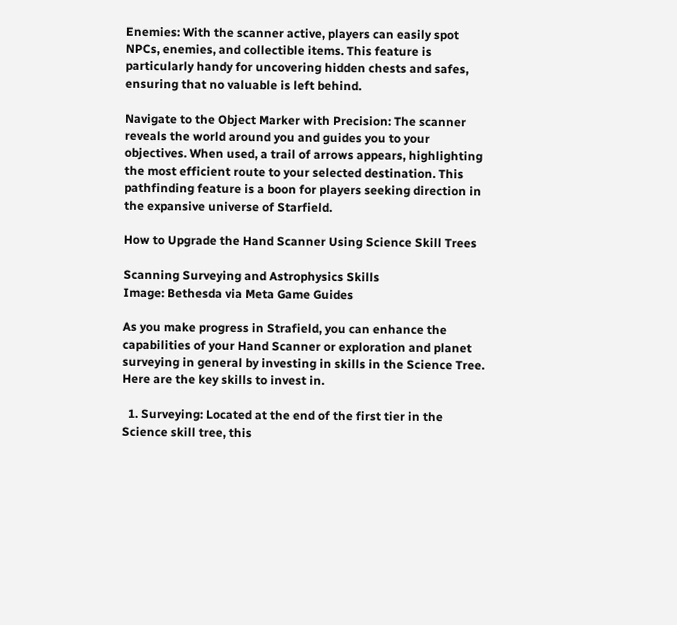Enemies: With the scanner active, players can easily spot NPCs, enemies, and collectible items. This feature is particularly handy for uncovering hidden chests and safes, ensuring that no valuable is left behind.

Navigate to the Object Marker with Precision: The scanner reveals the world around you and guides you to your objectives. When used, a trail of arrows appears, highlighting the most efficient route to your selected destination. This pathfinding feature is a boon for players seeking direction in the expansive universe of Starfield.

How to Upgrade the Hand Scanner Using Science Skill Trees

Scanning Surveying and Astrophysics Skills
Image: Bethesda via Meta Game Guides

As you make progress in Strafield, you can enhance the capabilities of your Hand Scanner or exploration and planet surveying in general by investing in skills in the Science Tree. Here are the key skills to invest in.

  1. Surveying: Located at the end of the first tier in the Science skill tree, this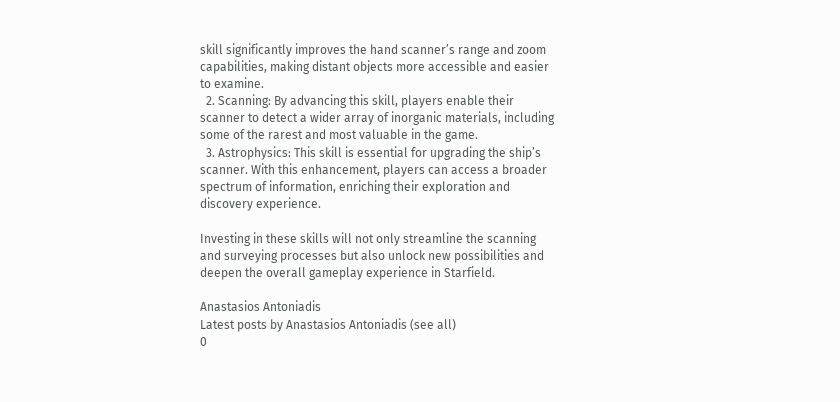skill significantly improves the hand scanner’s range and zoom capabilities, making distant objects more accessible and easier to examine.
  2. Scanning: By advancing this skill, players enable their scanner to detect a wider array of inorganic materials, including some of the rarest and most valuable in the game.
  3. Astrophysics: This skill is essential for upgrading the ship’s scanner. With this enhancement, players can access a broader spectrum of information, enriching their exploration and discovery experience.

Investing in these skills will not only streamline the scanning and surveying processes but also unlock new possibilities and deepen the overall gameplay experience in Starfield.

Anastasios Antoniadis
Latest posts by Anastasios Antoniadis (see all)
0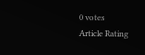0 votes
Article Rating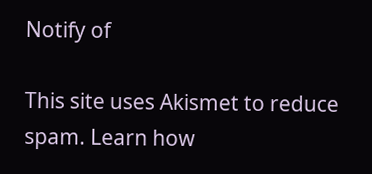Notify of

This site uses Akismet to reduce spam. Learn how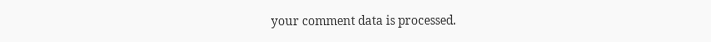your comment data is processed.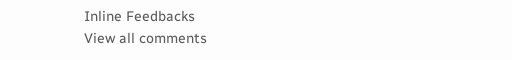Inline Feedbacks
View all comments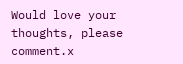Would love your thoughts, please comment.x